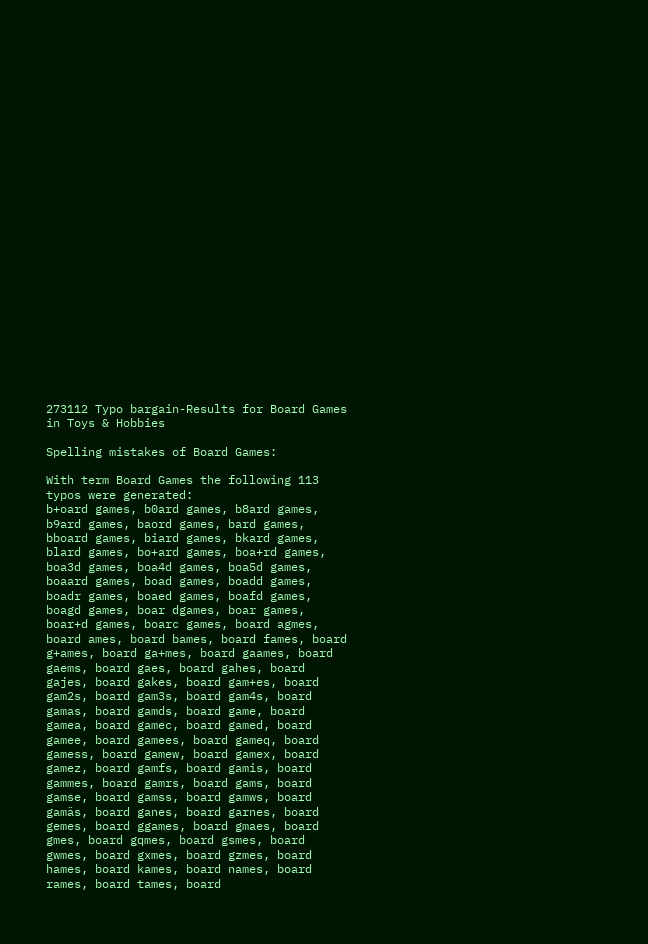273112 Typo bargain-Results for Board Games in Toys & Hobbies

Spelling mistakes of Board Games:

With term Board Games the following 113 typos were generated:
b+oard games, b0ard games, b8ard games, b9ard games, baord games, bard games, bboard games, biard games, bkard games, blard games, bo+ard games, boa+rd games, boa3d games, boa4d games, boa5d games, boaard games, boad games, boadd games, boadr games, boaed games, boafd games, boagd games, boar dgames, boar games, boar+d games, boarc games, board agmes, board ames, board bames, board fames, board g+ames, board ga+mes, board gaames, board gaems, board gaes, board gahes, board gajes, board gakes, board gam+es, board gam2s, board gam3s, board gam4s, board gamas, board gamds, board game, board gamea, board gamec, board gamed, board gamee, board gamees, board gameq, board gamess, board gamew, board gamex, board gamez, board gamfs, board gamis, board gammes, board gamrs, board gams, board gamse, board gamss, board gamws, board gamäs, board ganes, board garnes, board gemes, board ggames, board gmaes, board gmes, board gqmes, board gsmes, board gwmes, board gxmes, board gzmes, board hames, board kames, board names, board rames, board tames, board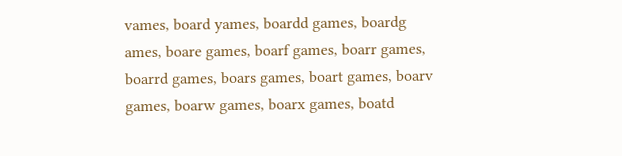vames, board yames, boardd games, boardg ames, boare games, boarf games, boarr games, boarrd games, boars games, boart games, boarv games, boarw games, boarx games, boatd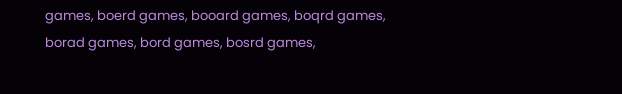games, boerd games, booard games, boqrd games, borad games, bord games, bosrd games,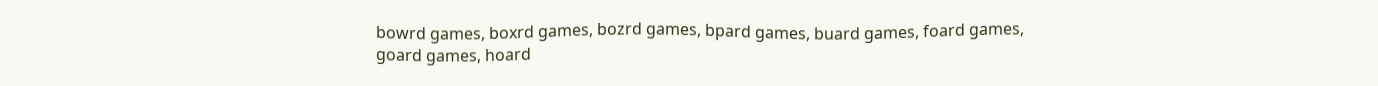bowrd games, boxrd games, bozrd games, bpard games, buard games, foard games, goard games, hoard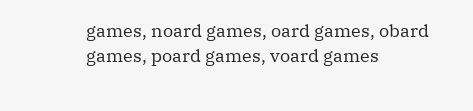games, noard games, oard games, obard games, poard games, voard games